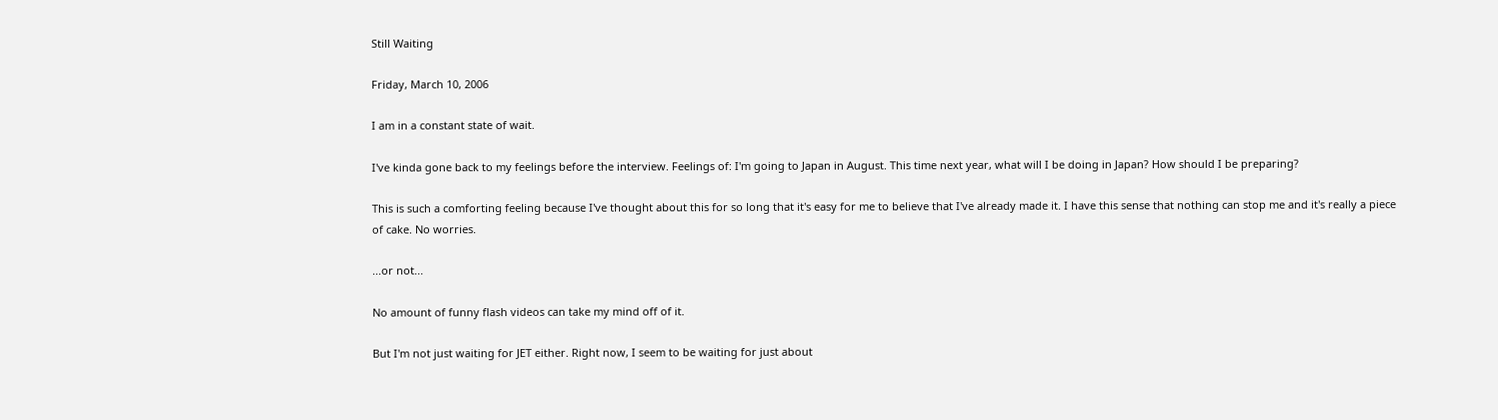Still Waiting

Friday, March 10, 2006

I am in a constant state of wait.

I've kinda gone back to my feelings before the interview. Feelings of: I'm going to Japan in August. This time next year, what will I be doing in Japan? How should I be preparing?

This is such a comforting feeling because I've thought about this for so long that it's easy for me to believe that I've already made it. I have this sense that nothing can stop me and it's really a piece of cake. No worries.

...or not...

No amount of funny flash videos can take my mind off of it.

But I'm not just waiting for JET either. Right now, I seem to be waiting for just about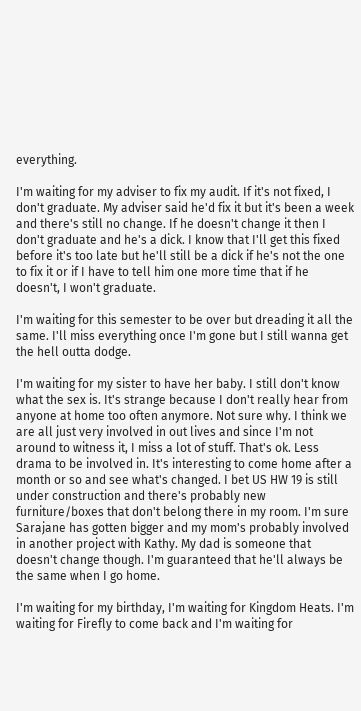everything.

I'm waiting for my adviser to fix my audit. If it's not fixed, I don't graduate. My adviser said he'd fix it but it's been a week and there's still no change. If he doesn't change it then I don't graduate and he's a dick. I know that I'll get this fixed before it's too late but he'll still be a dick if he's not the one to fix it or if I have to tell him one more time that if he doesn't, I won't graduate.

I'm waiting for this semester to be over but dreading it all the same. I'll miss everything once I'm gone but I still wanna get the hell outta dodge.

I'm waiting for my sister to have her baby. I still don't know what the sex is. It's strange because I don't really hear from anyone at home too often anymore. Not sure why. I think we are all just very involved in out lives and since I'm not around to witness it, I miss a lot of stuff. That's ok. Less drama to be involved in. It's interesting to come home after a month or so and see what's changed. I bet US HW 19 is still under construction and there's probably new furniture/boxes that don't belong there in my room. I'm sure Sarajane has gotten bigger and my mom's probably involved in another project with Kathy. My dad is someone that doesn't change though. I'm guaranteed that he'll always be the same when I go home.

I'm waiting for my birthday, I'm waiting for Kingdom Heats. I'm waiting for Firefly to come back and I'm waiting for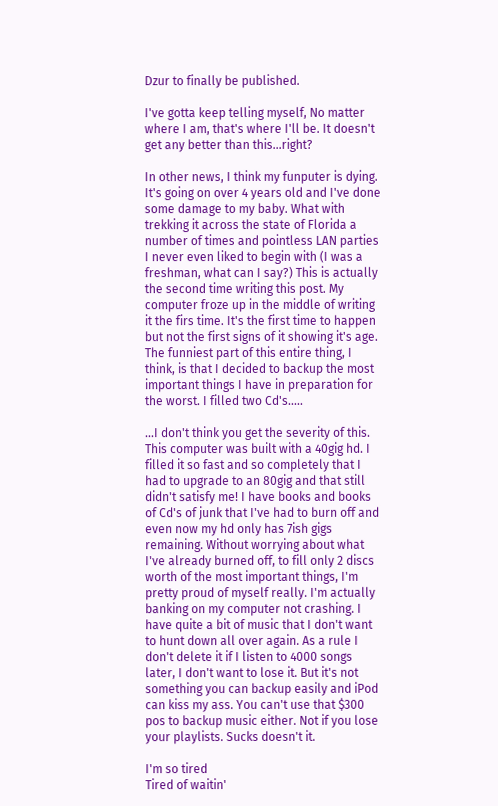Dzur to finally be published.

I've gotta keep telling myself, No matter where I am, that's where I'll be. It doesn't get any better than this...right?

In other news, I think my funputer is dying. It's going on over 4 years old and I've done some damage to my baby. What with trekking it across the state of Florida a number of times and pointless LAN parties I never even liked to begin with (I was a freshman, what can I say?) This is actually the second time writing this post. My computer froze up in the middle of writing it the firs time. It's the first time to happen but not the first signs of it showing it's age. The funniest part of this entire thing, I think, is that I decided to backup the most important things I have in preparation for the worst. I filled two Cd's.....

...I don't think you get the severity of this. This computer was built with a 40gig hd. I filled it so fast and so completely that I had to upgrade to an 80gig and that still didn't satisfy me! I have books and books of Cd's of junk that I've had to burn off and even now my hd only has 7ish gigs remaining. Without worrying about what I've already burned off, to fill only 2 discs worth of the most important things, I'm pretty proud of myself really. I'm actually banking on my computer not crashing. I have quite a bit of music that I don't want to hunt down all over again. As a rule I don't delete it if I listen to 4000 songs later, I don't want to lose it. But it's not something you can backup easily and iPod can kiss my ass. You can't use that $300 pos to backup music either. Not if you lose your playlists. Sucks doesn't it.

I'm so tired
Tired of waitin'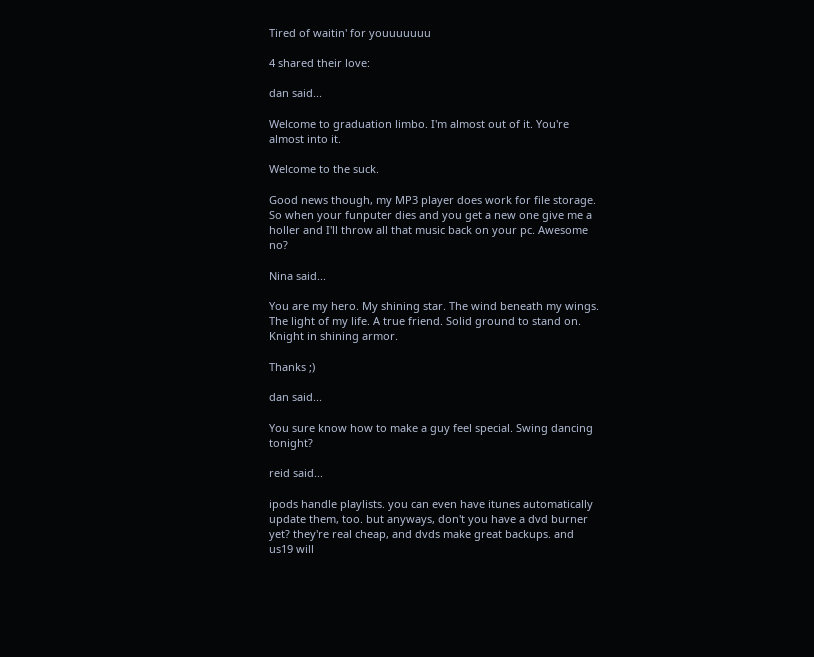Tired of waitin' for youuuuuuu

4 shared their love:

dan said...

Welcome to graduation limbo. I'm almost out of it. You're almost into it.

Welcome to the suck.

Good news though, my MP3 player does work for file storage. So when your funputer dies and you get a new one give me a holler and I'll throw all that music back on your pc. Awesome no?

Nina said...

You are my hero. My shining star. The wind beneath my wings. The light of my life. A true friend. Solid ground to stand on. Knight in shining armor.

Thanks ;)

dan said...

You sure know how to make a guy feel special. Swing dancing tonight?

reid said...

ipods handle playlists. you can even have itunes automatically update them, too. but anyways, don't you have a dvd burner yet? they're real cheap, and dvds make great backups. and us19 will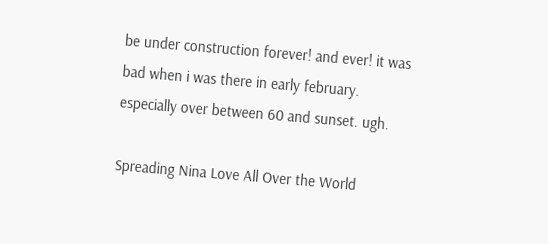be under construction forever! and ever! it was bad when i was there in early february. especially over between 60 and sunset. ugh.

Spreading Nina Love All Over the World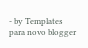- by Templates para novo blogger